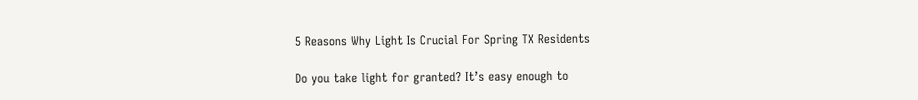5 Reasons Why Light Is Crucial For Spring TX Residents

Do you take light for granted? It’s easy enough to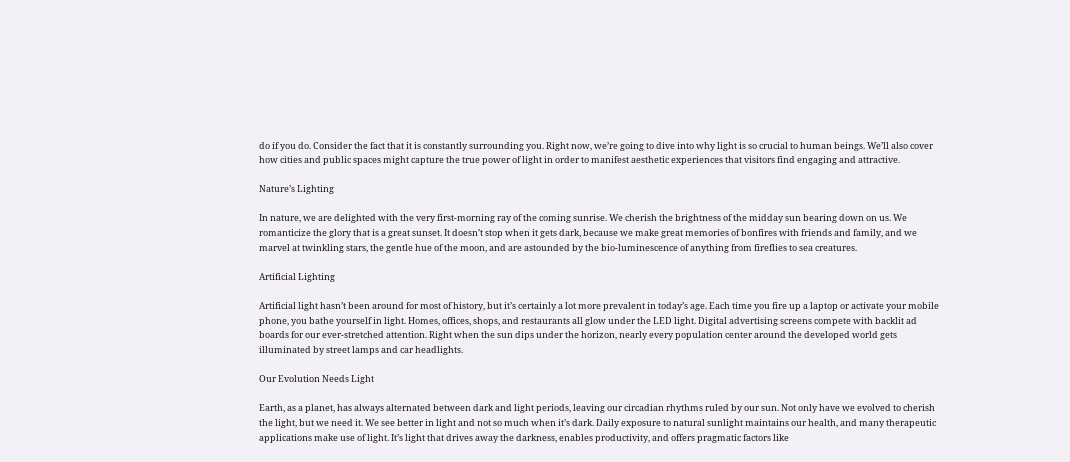do if you do. Consider the fact that it is constantly surrounding you. Right now, we’re going to dive into why light is so crucial to human beings. We’ll also cover how cities and public spaces might capture the true power of light in order to manifest aesthetic experiences that visitors find engaging and attractive.

Nature’s Lighting

In nature, we are delighted with the very first-morning ray of the coming sunrise. We cherish the brightness of the midday sun bearing down on us. We romanticize the glory that is a great sunset. It doesn’t stop when it gets dark, because we make great memories of bonfires with friends and family, and we marvel at twinkling stars, the gentle hue of the moon, and are astounded by the bio-luminescence of anything from fireflies to sea creatures.

Artificial Lighting

Artificial light hasn’t been around for most of history, but it’s certainly a lot more prevalent in today’s age. Each time you fire up a laptop or activate your mobile phone, you bathe yourself in light. Homes, offices, shops, and restaurants all glow under the LED light. Digital advertising screens compete with backlit ad boards for our ever-stretched attention. Right when the sun dips under the horizon, nearly every population center around the developed world gets illuminated by street lamps and car headlights.

Our Evolution Needs Light

Earth, as a planet, has always alternated between dark and light periods, leaving our circadian rhythms ruled by our sun. Not only have we evolved to cherish the light, but we need it. We see better in light and not so much when it’s dark. Daily exposure to natural sunlight maintains our health, and many therapeutic applications make use of light. It’s light that drives away the darkness, enables productivity, and offers pragmatic factors like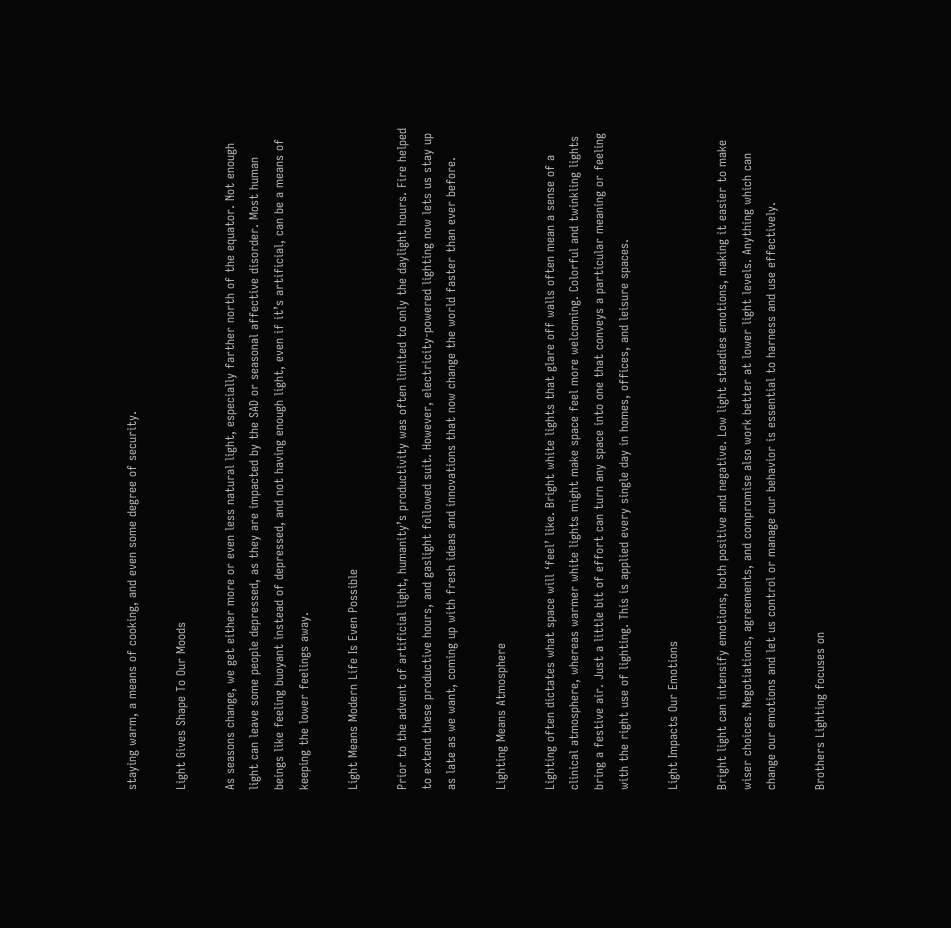staying warm, a means of cooking, and even some degree of security.

Light Gives Shape To Our Moods

As seasons change, we get either more or even less natural light, especially farther north of the equator. Not enough light can leave some people depressed, as they are impacted by the SAD or seasonal affective disorder. Most human beings like feeling buoyant instead of depressed, and not having enough light, even if it’s artificial, can be a means of keeping the lower feelings away.

Light Means Modern Life Is Even Possible

Prior to the advent of artificial light, humanity’s productivity was often limited to only the daylight hours. Fire helped to extend these productive hours, and gaslight followed suit. However, electricity-powered lighting now lets us stay up as late as we want, coming up with fresh ideas and innovations that now change the world faster than ever before.

Lighting Means Atmosphere

Lighting often dictates what space will ‘feel’ like. Bright white lights that glare off walls often mean a sense of a clinical atmosphere, whereas warmer white lights might make space feel more welcoming. Colorful and twinkling lights bring a festive air. Just a little bit of effort can turn any space into one that conveys a particular meaning or feeling with the right use of lighting. This is applied every single day in homes, offices, and leisure spaces.

Light Impacts Our Emotions

Bright light can intensify emotions, both positive and negative. Low light steadies emotions, making it easier to make wiser choices. Negotiations, agreements, and compromise also work better at lower light levels. Anything which can change our emotions and let us control or manage our behavior is essential to harness and use effectively.

Brothers Lighting focuses on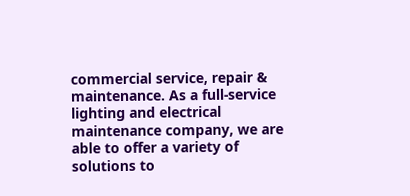commercial service, repair & maintenance. As a full-service lighting and electrical maintenance company, we are able to offer a variety of solutions to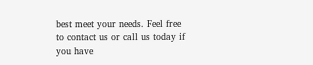best meet your needs. Feel free to contact us or call us today if you have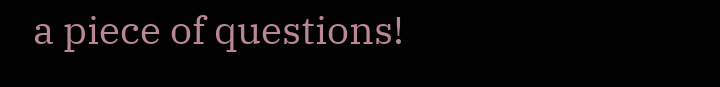a piece of questions!